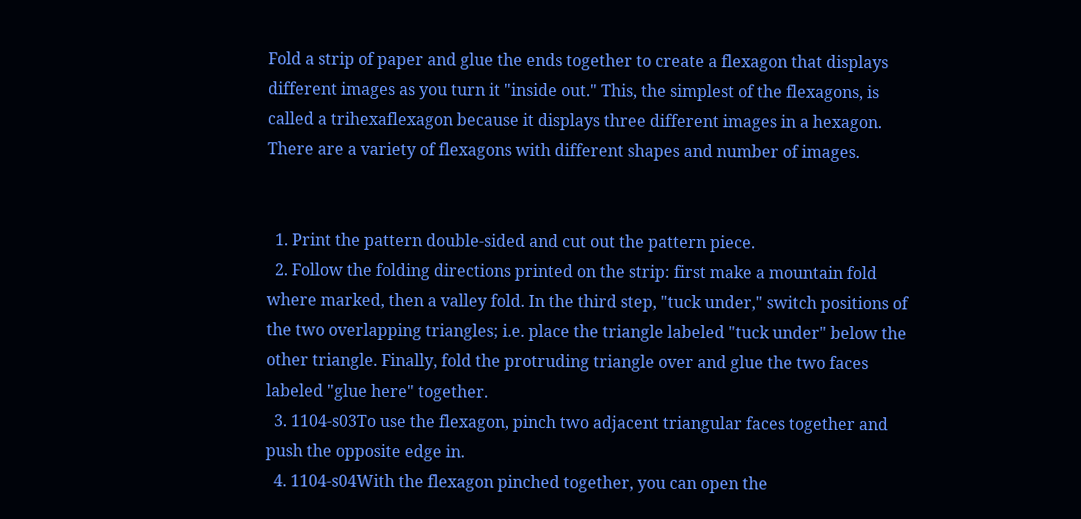Fold a strip of paper and glue the ends together to create a flexagon that displays different images as you turn it "inside out." This, the simplest of the flexagons, is called a trihexaflexagon because it displays three different images in a hexagon. There are a variety of flexagons with different shapes and number of images.


  1. Print the pattern double-sided and cut out the pattern piece.
  2. Follow the folding directions printed on the strip: first make a mountain fold where marked, then a valley fold. In the third step, "tuck under," switch positions of the two overlapping triangles; i.e. place the triangle labeled "tuck under" below the other triangle. Finally, fold the protruding triangle over and glue the two faces labeled "glue here" together.
  3. 1104-s03To use the flexagon, pinch two adjacent triangular faces together and push the opposite edge in.
  4. 1104-s04With the flexagon pinched together, you can open the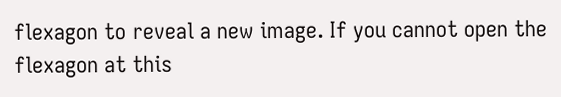flexagon to reveal a new image. If you cannot open the flexagon at this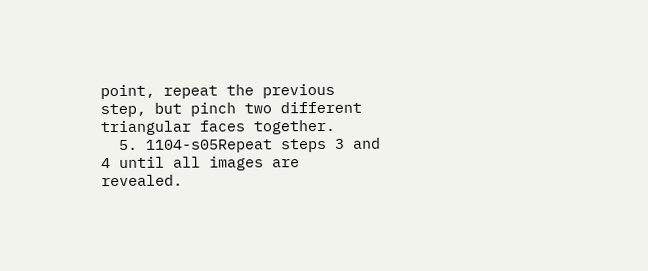point, repeat the previous step, but pinch two different triangular faces together.
  5. 1104-s05Repeat steps 3 and 4 until all images are revealed.